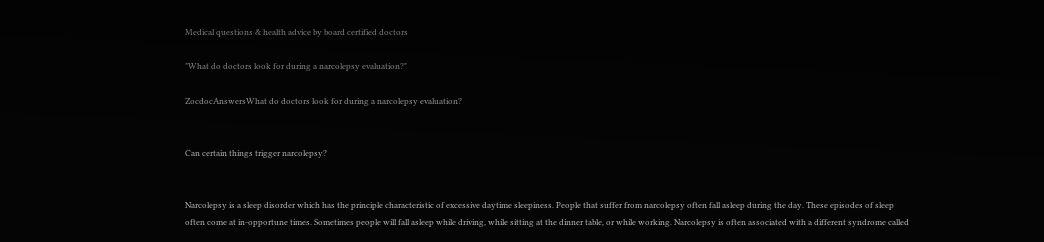Medical questions & health advice by board certified doctors

"What do doctors look for during a narcolepsy evaluation?"

ZocdocAnswersWhat do doctors look for during a narcolepsy evaluation?


Can certain things trigger narcolepsy?


Narcolepsy is a sleep disorder which has the principle characteristic of excessive daytime sleepiness. People that suffer from narcolepsy often fall asleep during the day. These episodes of sleep often come at in-opportune times. Sometimes people will fall asleep while driving, while sitting at the dinner table, or while working. Narcolepsy is often associated with a different syndrome called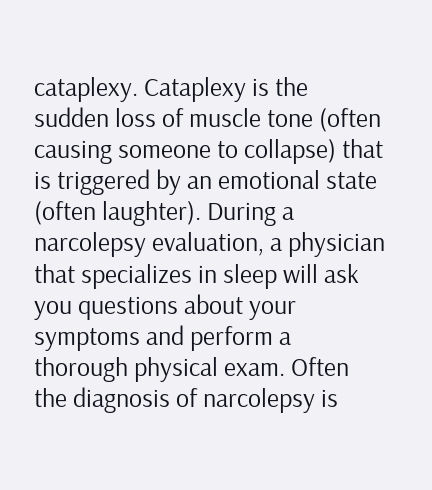cataplexy. Cataplexy is the sudden loss of muscle tone (often causing someone to collapse) that is triggered by an emotional state (often laughter). During a narcolepsy evaluation, a physician that specializes in sleep will ask you questions about your symptoms and perform a thorough physical exam. Often the diagnosis of narcolepsy is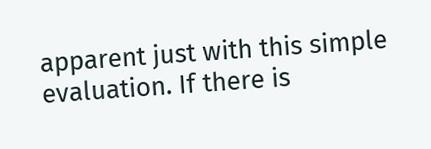apparent just with this simple evaluation. If there is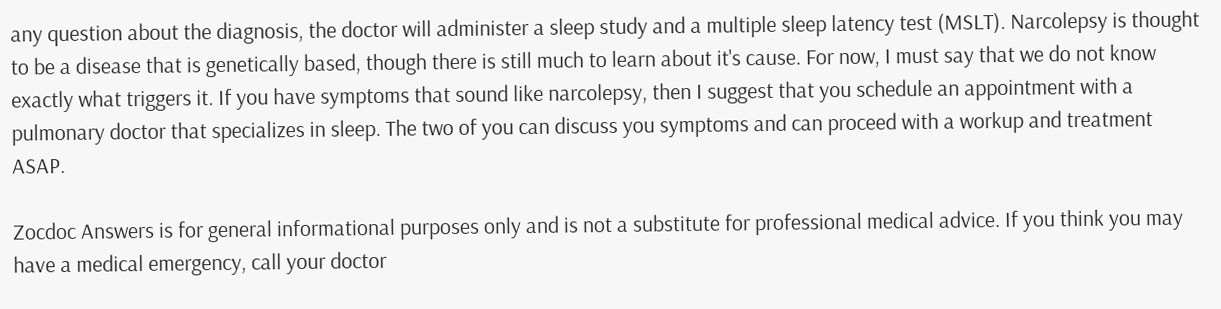any question about the diagnosis, the doctor will administer a sleep study and a multiple sleep latency test (MSLT). Narcolepsy is thought to be a disease that is genetically based, though there is still much to learn about it's cause. For now, I must say that we do not know exactly what triggers it. If you have symptoms that sound like narcolepsy, then I suggest that you schedule an appointment with a pulmonary doctor that specializes in sleep. The two of you can discuss you symptoms and can proceed with a workup and treatment ASAP.

Zocdoc Answers is for general informational purposes only and is not a substitute for professional medical advice. If you think you may have a medical emergency, call your doctor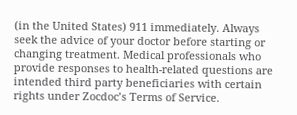(in the United States) 911 immediately. Always seek the advice of your doctor before starting or changing treatment. Medical professionals who provide responses to health-related questions are intended third party beneficiaries with certain rights under Zocdoc’s Terms of Service.